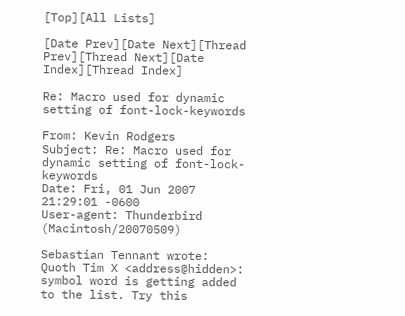[Top][All Lists]

[Date Prev][Date Next][Thread Prev][Thread Next][Date Index][Thread Index]

Re: Macro used for dynamic setting of font-lock-keywords

From: Kevin Rodgers
Subject: Re: Macro used for dynamic setting of font-lock-keywords
Date: Fri, 01 Jun 2007 21:29:01 -0600
User-agent: Thunderbird (Macintosh/20070509)

Sebastian Tennant wrote:
Quoth Tim X <address@hidden>:
symbol word is getting added to the list. Try this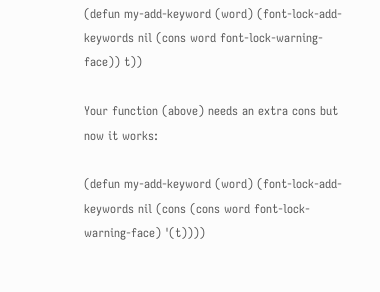(defun my-add-keyword (word) (font-lock-add-keywords nil (cons word font-lock-warning-face)) t))

Your function (above) needs an extra cons but now it works:

(defun my-add-keyword (word) (font-lock-add-keywords nil (cons (cons word font-lock-warning-face) '(t))))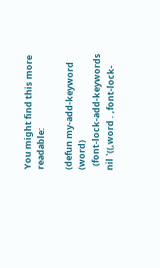You might find this more readable:

(defun my-add-keyword (word)
  (font-lock-add-keywords nil `((,word . ,font-lock-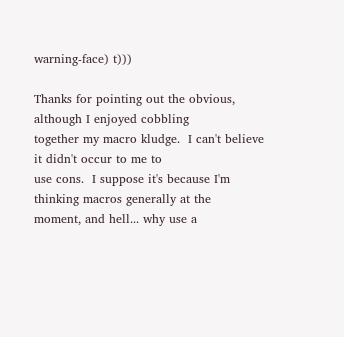warning-face) t)))

Thanks for pointing out the obvious, although I enjoyed cobbling
together my macro kludge.  I can't believe it didn't occur to me to
use cons.  I suppose it's because I'm thinking macros generally at the
moment, and hell... why use a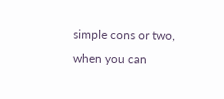simple cons or two, when you can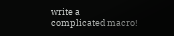write a
complicated macro!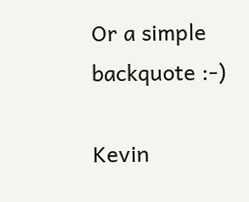Or a simple backquote :-)

Kevin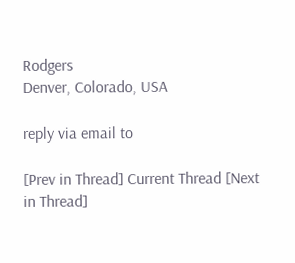Rodgers
Denver, Colorado, USA

reply via email to

[Prev in Thread] Current Thread [Next in Thread]